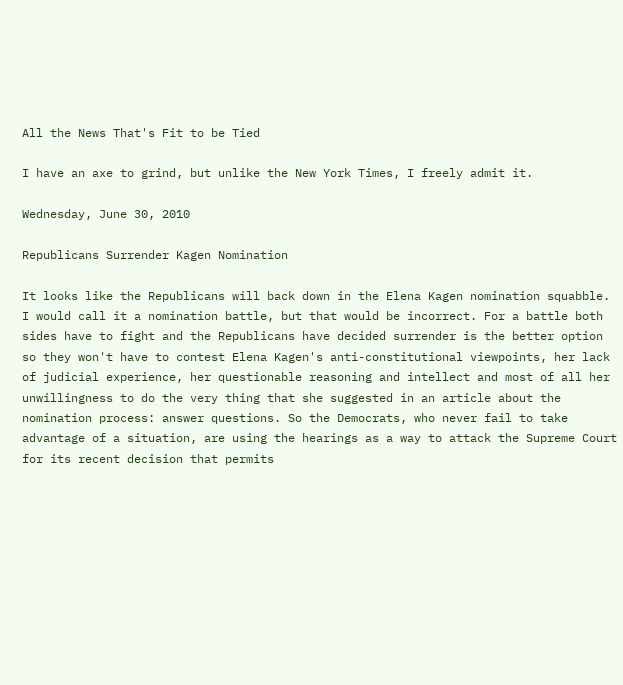All the News That's Fit to be Tied

I have an axe to grind, but unlike the New York Times, I freely admit it.

Wednesday, June 30, 2010

Republicans Surrender Kagen Nomination

It looks like the Republicans will back down in the Elena Kagen nomination squabble. I would call it a nomination battle, but that would be incorrect. For a battle both sides have to fight and the Republicans have decided surrender is the better option so they won't have to contest Elena Kagen's anti-constitutional viewpoints, her lack of judicial experience, her questionable reasoning and intellect and most of all her unwillingness to do the very thing that she suggested in an article about the nomination process: answer questions. So the Democrats, who never fail to take advantage of a situation, are using the hearings as a way to attack the Supreme Court for its recent decision that permits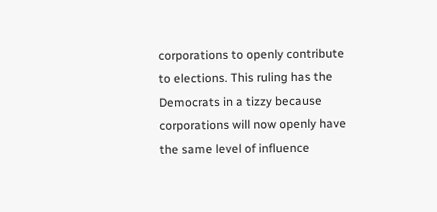corporations to openly contribute to elections. This ruling has the Democrats in a tizzy because corporations will now openly have the same level of influence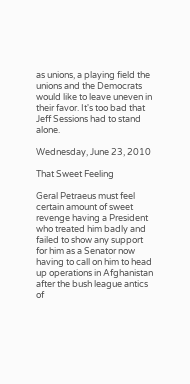as unions, a playing field the unions and the Democrats would like to leave uneven in their favor. It's too bad that Jeff Sessions had to stand alone.

Wednesday, June 23, 2010

That Sweet Feeling

Geral Petraeus must feel certain amount of sweet revenge having a President who treated him badly and failed to show any support for him as a Senator now having to call on him to head up operations in Afghanistan after the bush league antics of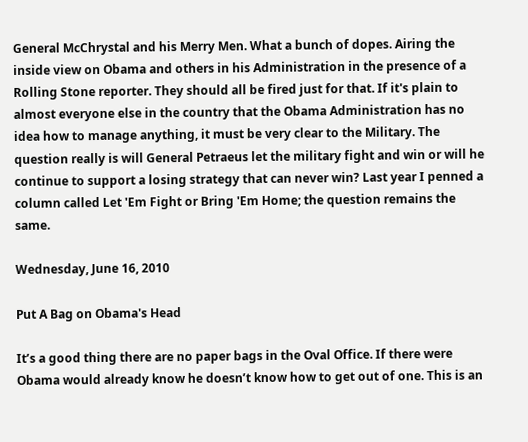General McChrystal and his Merry Men. What a bunch of dopes. Airing the inside view on Obama and others in his Administration in the presence of a Rolling Stone reporter. They should all be fired just for that. If it's plain to almost everyone else in the country that the Obama Administration has no idea how to manage anything, it must be very clear to the Military. The question really is will General Petraeus let the military fight and win or will he continue to support a losing strategy that can never win? Last year I penned a column called Let 'Em Fight or Bring 'Em Home; the question remains the same.

Wednesday, June 16, 2010

Put A Bag on Obama's Head

It’s a good thing there are no paper bags in the Oval Office. If there were Obama would already know he doesn’t know how to get out of one. This is an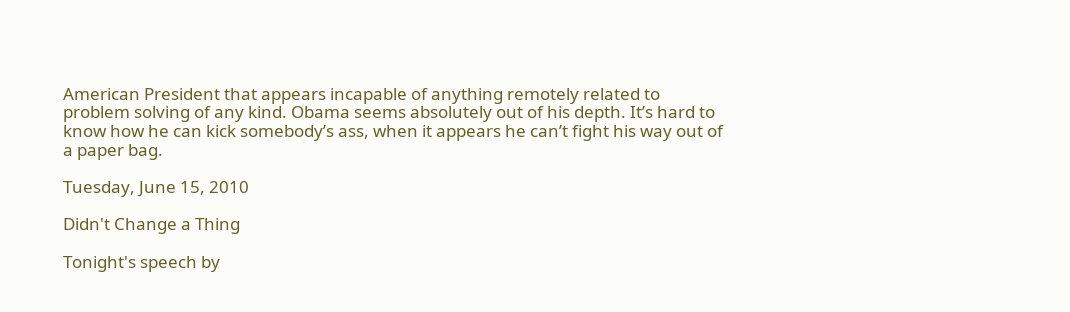American President that appears incapable of anything remotely related to problem solving of any kind. Obama seems absolutely out of his depth. It’s hard to know how he can kick somebody’s ass, when it appears he can’t fight his way out of a paper bag.

Tuesday, June 15, 2010

Didn't Change a Thing

Tonight's speech by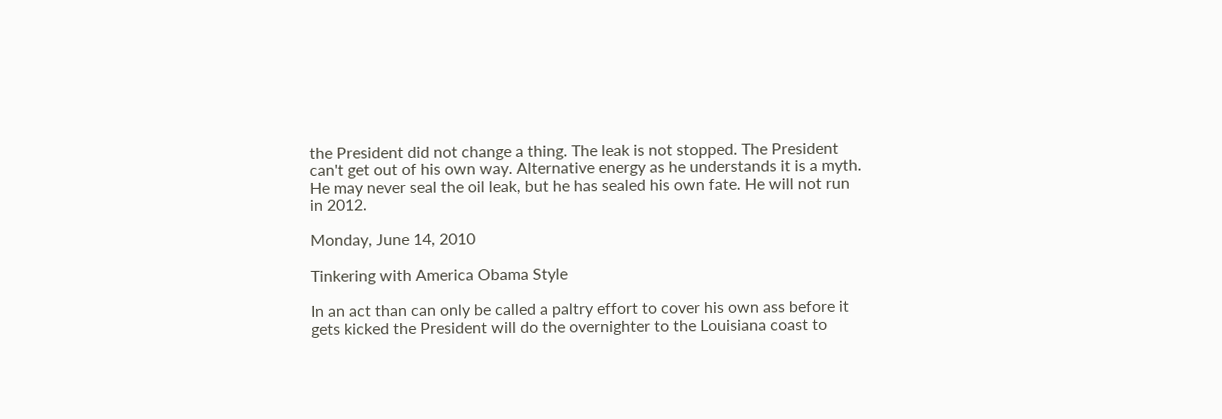the President did not change a thing. The leak is not stopped. The President can't get out of his own way. Alternative energy as he understands it is a myth. He may never seal the oil leak, but he has sealed his own fate. He will not run in 2012.

Monday, June 14, 2010

Tinkering with America Obama Style

In an act than can only be called a paltry effort to cover his own ass before it gets kicked the President will do the overnighter to the Louisiana coast to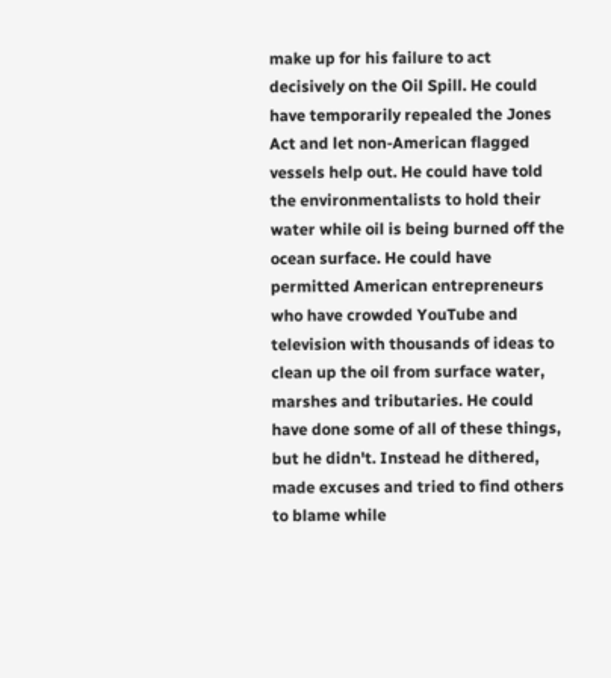make up for his failure to act decisively on the Oil Spill. He could have temporarily repealed the Jones Act and let non-American flagged vessels help out. He could have told the environmentalists to hold their water while oil is being burned off the ocean surface. He could have permitted American entrepreneurs who have crowded YouTube and television with thousands of ideas to clean up the oil from surface water, marshes and tributaries. He could have done some of all of these things, but he didn't. Instead he dithered, made excuses and tried to find others to blame while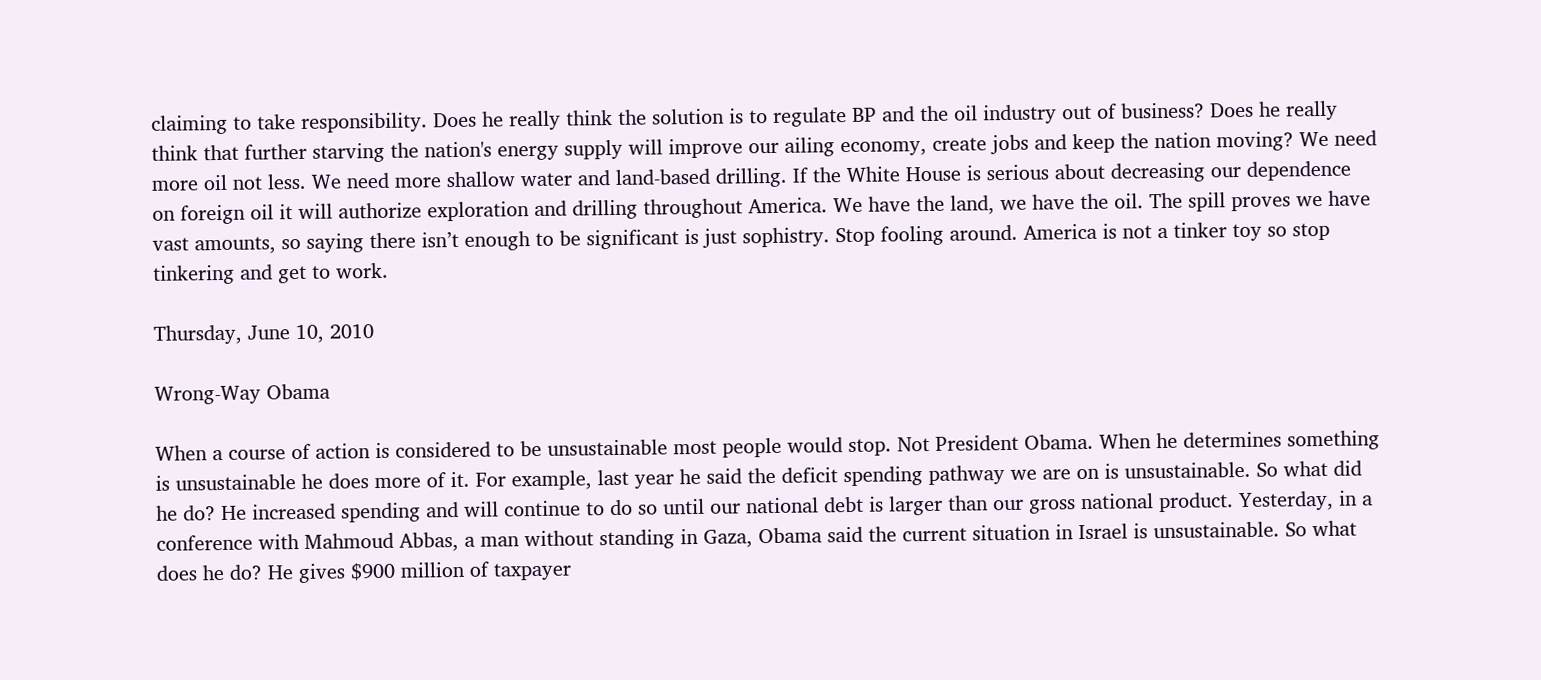claiming to take responsibility. Does he really think the solution is to regulate BP and the oil industry out of business? Does he really think that further starving the nation's energy supply will improve our ailing economy, create jobs and keep the nation moving? We need more oil not less. We need more shallow water and land-based drilling. If the White House is serious about decreasing our dependence on foreign oil it will authorize exploration and drilling throughout America. We have the land, we have the oil. The spill proves we have vast amounts, so saying there isn’t enough to be significant is just sophistry. Stop fooling around. America is not a tinker toy so stop tinkering and get to work.

Thursday, June 10, 2010

Wrong-Way Obama

When a course of action is considered to be unsustainable most people would stop. Not President Obama. When he determines something is unsustainable he does more of it. For example, last year he said the deficit spending pathway we are on is unsustainable. So what did he do? He increased spending and will continue to do so until our national debt is larger than our gross national product. Yesterday, in a conference with Mahmoud Abbas, a man without standing in Gaza, Obama said the current situation in Israel is unsustainable. So what does he do? He gives $900 million of taxpayer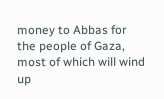money to Abbas for the people of Gaza, most of which will wind up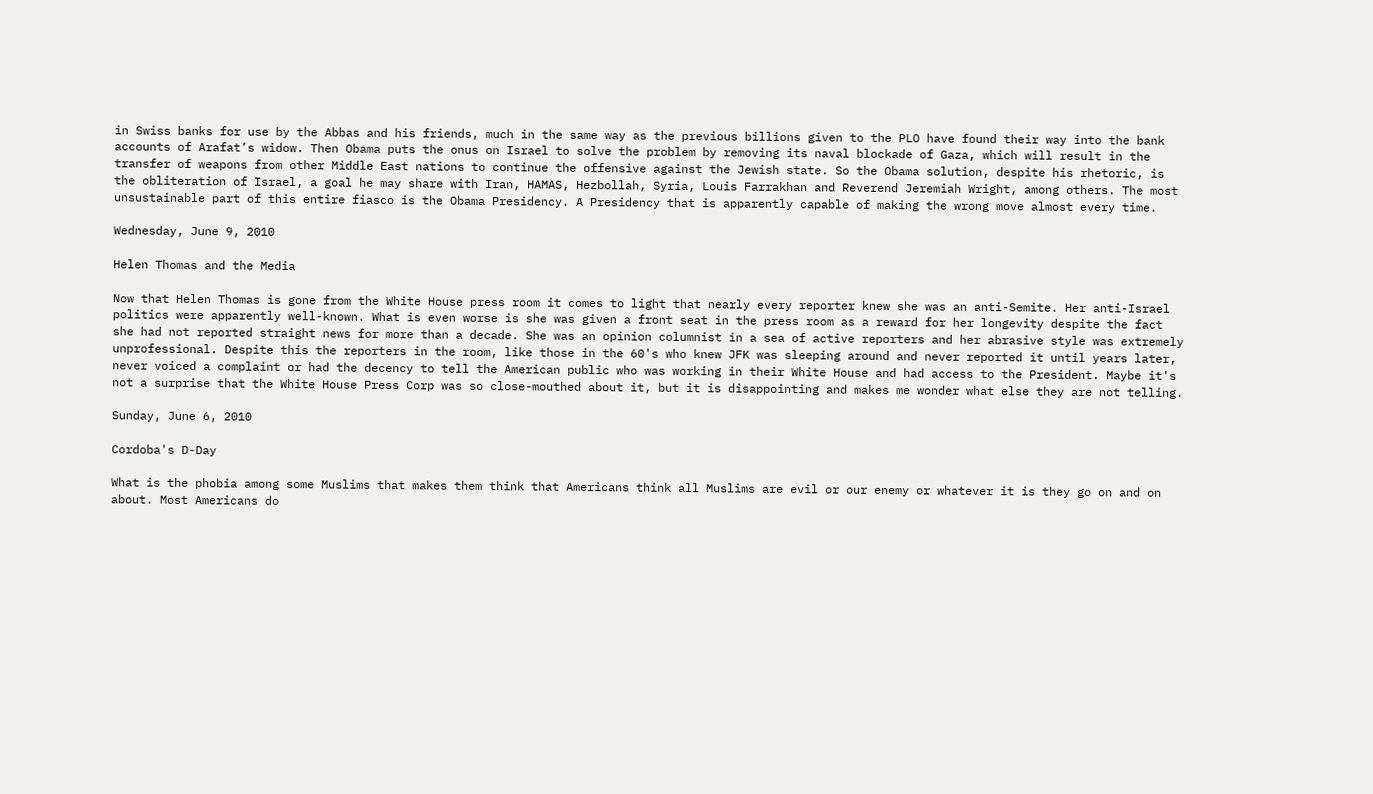in Swiss banks for use by the Abbas and his friends, much in the same way as the previous billions given to the PLO have found their way into the bank accounts of Arafat’s widow. Then Obama puts the onus on Israel to solve the problem by removing its naval blockade of Gaza, which will result in the transfer of weapons from other Middle East nations to continue the offensive against the Jewish state. So the Obama solution, despite his rhetoric, is the obliteration of Israel, a goal he may share with Iran, HAMAS, Hezbollah, Syria, Louis Farrakhan and Reverend Jeremiah Wright, among others. The most unsustainable part of this entire fiasco is the Obama Presidency. A Presidency that is apparently capable of making the wrong move almost every time.

Wednesday, June 9, 2010

Helen Thomas and the Media

Now that Helen Thomas is gone from the White House press room it comes to light that nearly every reporter knew she was an anti-Semite. Her anti-Israel politics were apparently well-known. What is even worse is she was given a front seat in the press room as a reward for her longevity despite the fact she had not reported straight news for more than a decade. She was an opinion columnist in a sea of active reporters and her abrasive style was extremely unprofessional. Despite this the reporters in the room, like those in the 60's who knew JFK was sleeping around and never reported it until years later, never voiced a complaint or had the decency to tell the American public who was working in their White House and had access to the President. Maybe it's not a surprise that the White House Press Corp was so close-mouthed about it, but it is disappointing and makes me wonder what else they are not telling.

Sunday, June 6, 2010

Cordoba's D-Day

What is the phobia among some Muslims that makes them think that Americans think all Muslims are evil or our enemy or whatever it is they go on and on about. Most Americans do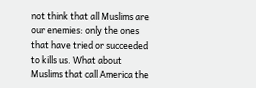not think that all Muslims are our enemies: only the ones that have tried or succeeded to kills us. What about Muslims that call America the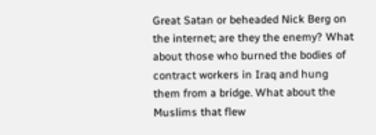Great Satan or beheaded Nick Berg on the internet; are they the enemy? What about those who burned the bodies of contract workers in Iraq and hung them from a bridge. What about the Muslims that flew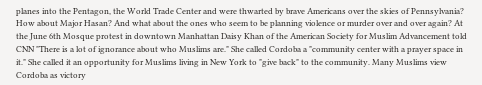planes into the Pentagon, the World Trade Center and were thwarted by brave Americans over the skies of Pennsylvania? How about Major Hasan? And what about the ones who seem to be planning violence or murder over and over again? At the June 6th Mosque protest in downtown Manhattan Daisy Khan of the American Society for Muslim Advancement told CNN "There is a lot of ignorance about who Muslims are." She called Cordoba a "community center with a prayer space in it." She called it an opportunity for Muslims living in New York to "give back" to the community. Many Muslims view Cordoba as victory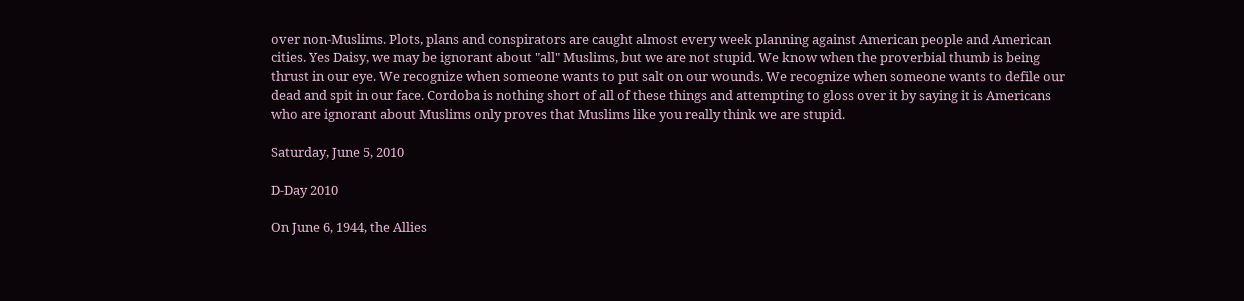over non-Muslims. Plots, plans and conspirators are caught almost every week planning against American people and American cities. Yes Daisy, we may be ignorant about "all" Muslims, but we are not stupid. We know when the proverbial thumb is being thrust in our eye. We recognize when someone wants to put salt on our wounds. We recognize when someone wants to defile our dead and spit in our face. Cordoba is nothing short of all of these things and attempting to gloss over it by saying it is Americans who are ignorant about Muslims only proves that Muslims like you really think we are stupid.

Saturday, June 5, 2010

D-Day 2010

On June 6, 1944, the Allies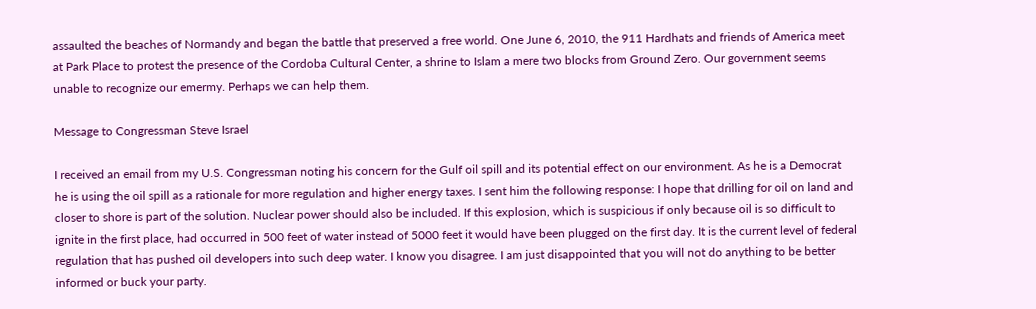assaulted the beaches of Normandy and began the battle that preserved a free world. One June 6, 2010, the 911 Hardhats and friends of America meet at Park Place to protest the presence of the Cordoba Cultural Center, a shrine to Islam a mere two blocks from Ground Zero. Our government seems unable to recognize our emermy. Perhaps we can help them.

Message to Congressman Steve Israel

I received an email from my U.S. Congressman noting his concern for the Gulf oil spill and its potential effect on our environment. As he is a Democrat he is using the oil spill as a rationale for more regulation and higher energy taxes. I sent him the following response: I hope that drilling for oil on land and closer to shore is part of the solution. Nuclear power should also be included. If this explosion, which is suspicious if only because oil is so difficult to ignite in the first place, had occurred in 500 feet of water instead of 5000 feet it would have been plugged on the first day. It is the current level of federal regulation that has pushed oil developers into such deep water. I know you disagree. I am just disappointed that you will not do anything to be better informed or buck your party.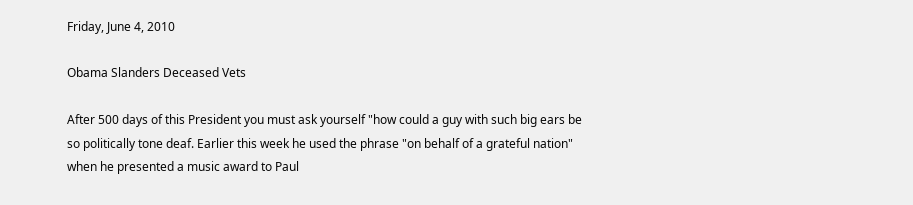Friday, June 4, 2010

Obama Slanders Deceased Vets

After 500 days of this President you must ask yourself "how could a guy with such big ears be so politically tone deaf. Earlier this week he used the phrase "on behalf of a grateful nation" when he presented a music award to Paul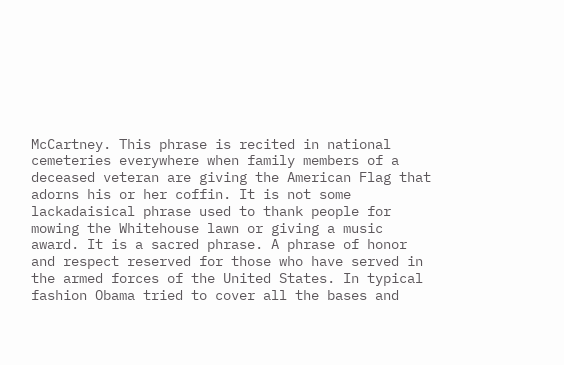McCartney. This phrase is recited in national cemeteries everywhere when family members of a deceased veteran are giving the American Flag that adorns his or her coffin. It is not some lackadaisical phrase used to thank people for mowing the Whitehouse lawn or giving a music award. It is a sacred phrase. A phrase of honor and respect reserved for those who have served in the armed forces of the United States. In typical fashion Obama tried to cover all the bases and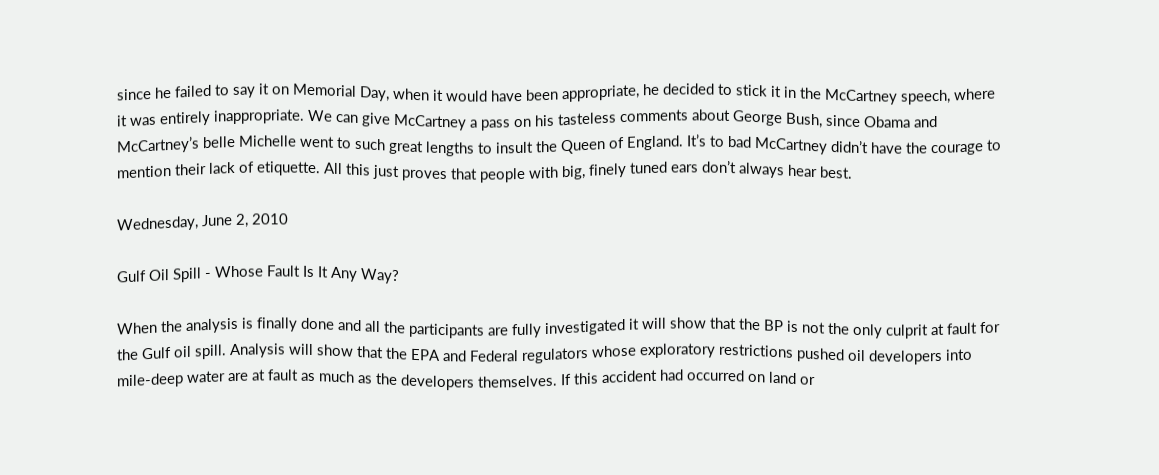since he failed to say it on Memorial Day, when it would have been appropriate, he decided to stick it in the McCartney speech, where it was entirely inappropriate. We can give McCartney a pass on his tasteless comments about George Bush, since Obama and McCartney’s belle Michelle went to such great lengths to insult the Queen of England. It’s to bad McCartney didn’t have the courage to mention their lack of etiquette. All this just proves that people with big, finely tuned ears don’t always hear best.

Wednesday, June 2, 2010

Gulf Oil Spill - Whose Fault Is It Any Way?

When the analysis is finally done and all the participants are fully investigated it will show that the BP is not the only culprit at fault for the Gulf oil spill. Analysis will show that the EPA and Federal regulators whose exploratory restrictions pushed oil developers into mile-deep water are at fault as much as the developers themselves. If this accident had occurred on land or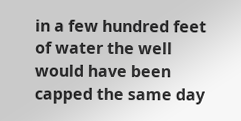in a few hundred feet of water the well would have been capped the same day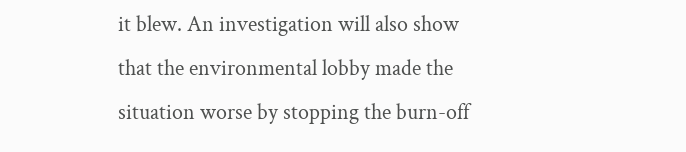it blew. An investigation will also show that the environmental lobby made the situation worse by stopping the burn-off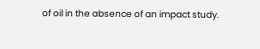of oil in the absence of an impact study.